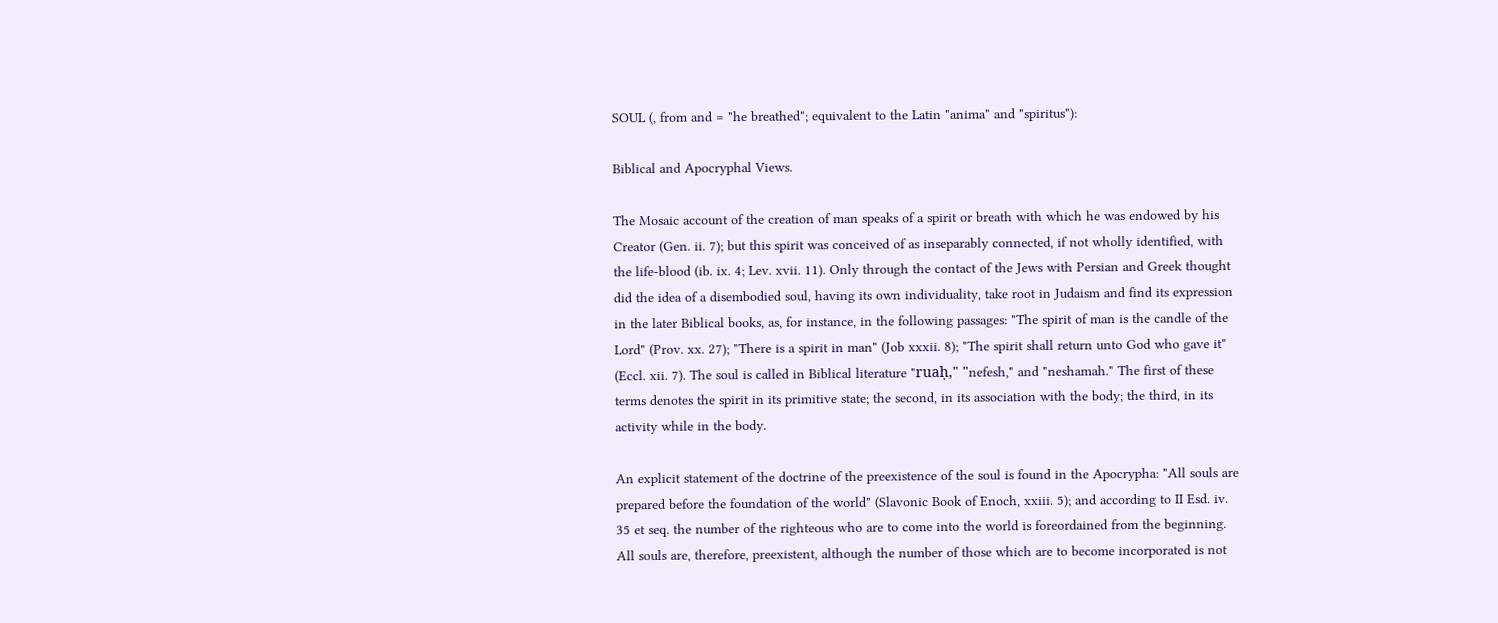SOUL (, from and = "he breathed"; equivalent to the Latin "anima" and "spiritus"):

Biblical and Apocryphal Views.

The Mosaic account of the creation of man speaks of a spirit or breath with which he was endowed by his Creator (Gen. ii. 7); but this spirit was conceived of as inseparably connected, if not wholly identified, with the life-blood (ib. ix. 4; Lev. xvii. 11). Only through the contact of the Jews with Persian and Greek thought did the idea of a disembodied soul, having its own individuality, take root in Judaism and find its expression in the later Biblical books, as, for instance, in the following passages: "The spirit of man is the candle of the Lord" (Prov. xx. 27); "There is a spirit in man" (Job xxxii. 8); "The spirit shall return unto God who gave it" (Eccl. xii. 7). The soul is called in Biblical literature "ruaḥ," "nefesh," and "neshamah." The first of these terms denotes the spirit in its primitive state; the second, in its association with the body; the third, in its activity while in the body.

An explicit statement of the doctrine of the preexistence of the soul is found in the Apocrypha: "All souls are prepared before the foundation of the world" (Slavonic Book of Enoch, xxiii. 5); and according to II Esd. iv. 35 et seq. the number of the righteous who are to come into the world is foreordained from the beginning. All souls are, therefore, preexistent, although the number of those which are to become incorporated is not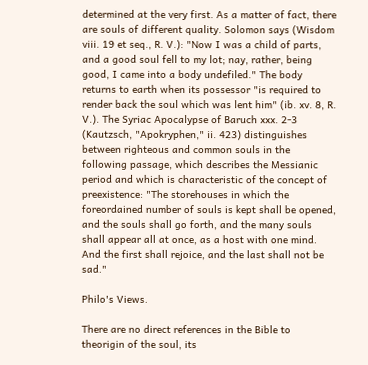determined at the very first. As a matter of fact, there are souls of different quality. Solomon says (Wisdom viii. 19 et seq., R. V.): "Now I was a child of parts, and a good soul fell to my lot; nay, rather, being good, I came into a body undefiled." The body returns to earth when its possessor "is required to render back the soul which was lent him" (ib. xv. 8, R. V.). The Syriac Apocalypse of Baruch xxx. 2-3 (Kautzsch, "Apokryphen," ii. 423) distinguishes between righteous and common souls in the following passage, which describes the Messianic period and which is characteristic of the concept of preexistence: "The storehouses in which the foreordained number of souls is kept shall be opened, and the souls shall go forth, and the many souls shall appear all at once, as a host with one mind. And the first shall rejoice, and the last shall not be sad."

Philo's Views.

There are no direct references in the Bible to theorigin of the soul, its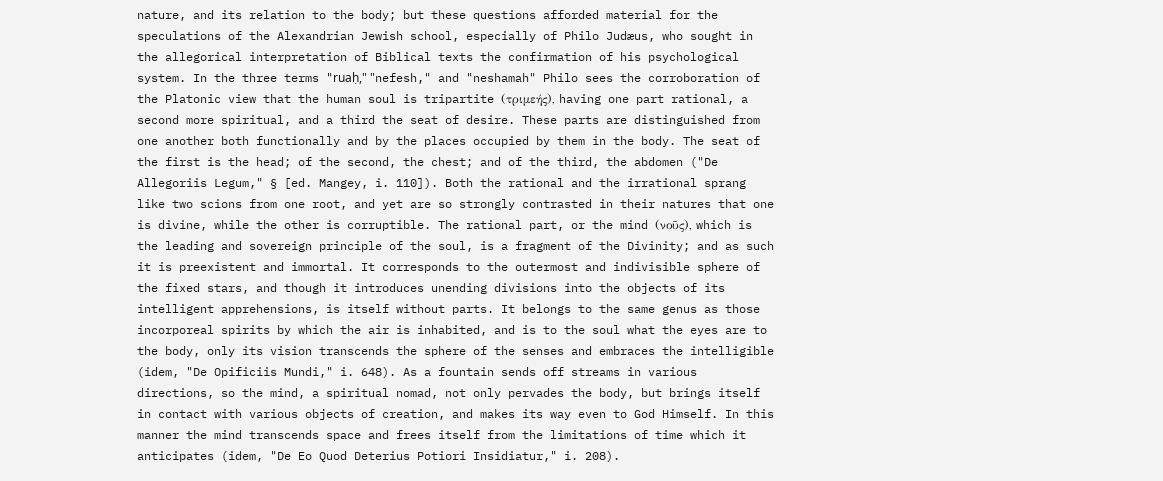nature, and its relation to the body; but these questions afforded material for the speculations of the Alexandrian Jewish school, especially of Philo Judæus, who sought in the allegorical interpretation of Biblical texts the confirmation of his psychological system. In the three terms "ruaḥ," "nefesh," and "neshamah" Philo sees the corroboration of the Platonic view that the human soul is tripartite (τριμεής), having one part rational, a second more spiritual, and a third the seat of desire. These parts are distinguished from one another both functionally and by the places occupied by them in the body. The seat of the first is the head; of the second, the chest; and of the third, the abdomen ("De Allegoriis Legum," § [ed. Mangey, i. 110]). Both the rational and the irrational sprang like two scions from one root, and yet are so strongly contrasted in their natures that one is divine, while the other is corruptible. The rational part, or the mind (νοῦς), which is the leading and sovereign principle of the soul, is a fragment of the Divinity; and as such it is preexistent and immortal. It corresponds to the outermost and indivisible sphere of the fixed stars, and though it introduces unending divisions into the objects of its intelligent apprehensions, is itself without parts. It belongs to the same genus as those incorporeal spirits by which the air is inhabited, and is to the soul what the eyes are to the body, only its vision transcends the sphere of the senses and embraces the intelligible (idem, "De Opificiis Mundi," i. 648). As a fountain sends off streams in various directions, so the mind, a spiritual nomad, not only pervades the body, but brings itself in contact with various objects of creation, and makes its way even to God Himself. In this manner the mind transcends space and frees itself from the limitations of time which it anticipates (idem, "De Eo Quod Deterius Potiori Insidiatur," i. 208).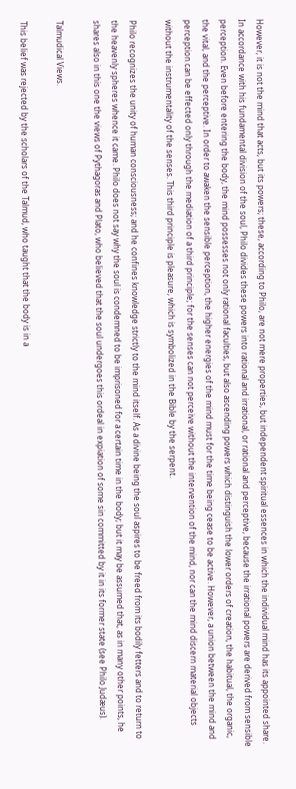However, it is not the mind that acts, but its powers; these, according to Philo, are not mere properties, but independent spiritual essences in which the individual mind has its appointed share. In accordance with his fundamental division of the soul, Philo divides these powers into rational and irrational, or rational and perceptive, because the irrational powers are derived from sensible perception. Even before entering the body, the mind possesses not only rational faculties, but also ascending powers which distinguish the lower orders of creation, the habitual, the organic, the vital, and the perceptive. In order to awaken the sensible perception, the higher energies of the mind must for the time being cease to be active. However, a union between the mind and perception can be effected only through the mediation of a third principle; for the senses can not perceive without the intervention of the mind, nor can the mind discern material objects without the instrumentality of the senses. This third principle is pleasure, which is symbolized in the Bible by the serpent.

Philo recognizes the unity of human consciousness; and he confines knowledge strictly to the mind itself. As a divine being the soul aspires to be freed from its bodily fetters and to return to the heavenly spheres whence it came. Philo does not say why the soul is condemned to be imprisoned for a certain time in the body; but it may be assumed that, as in many other points, he shares also in this one the views of Pythagoras and Plato, who believed that the soul undergoes this ordeal in expiation of some sin committed by it in its former state (see Philo Judæus).

Talmudical Views.

This belief was rejected by the scholars of the Talmud, who taught that the body is in a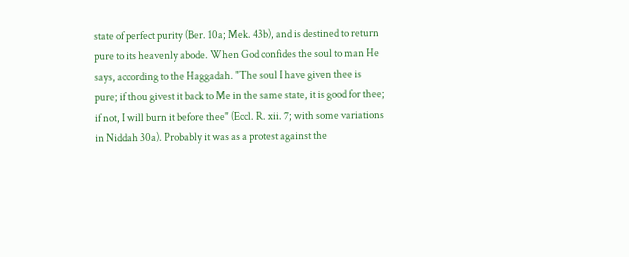state of perfect purity (Ber. 10a; Mek. 43b), and is destined to return pure to its heavenly abode. When God confides the soul to man He says, according to the Haggadah. "The soul I have given thee is pure; if thou givest it back to Me in the same state, it is good for thee; if not, I will burn it before thee" (Eccl. R. xii. 7; with some variations in Niddah 30a). Probably it was as a protest against the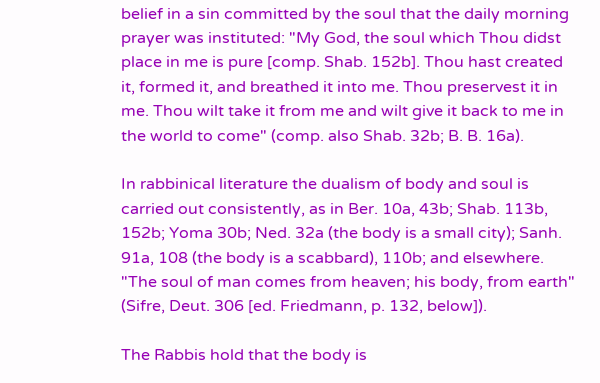belief in a sin committed by the soul that the daily morning prayer was instituted: "My God, the soul which Thou didst place in me is pure [comp. Shab. 152b]. Thou hast created it, formed it, and breathed it into me. Thou preservest it in me. Thou wilt take it from me and wilt give it back to me in the world to come" (comp. also Shab. 32b; B. B. 16a).

In rabbinical literature the dualism of body and soul is carried out consistently, as in Ber. 10a, 43b; Shab. 113b, 152b; Yoma 30b; Ned. 32a (the body is a small city); Sanh. 91a, 108 (the body is a scabbard), 110b; and elsewhere. "The soul of man comes from heaven; his body, from earth" (Sifre, Deut. 306 [ed. Friedmann, p. 132, below]).

The Rabbis hold that the body is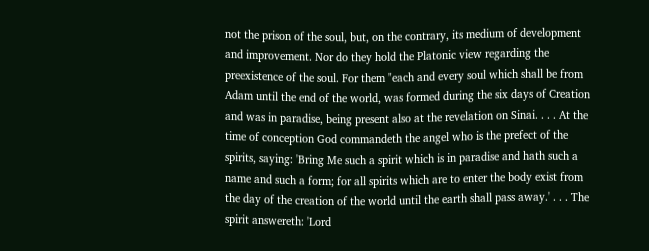not the prison of the soul, but, on the contrary, its medium of development and improvement. Nor do they hold the Platonic view regarding the preexistence of the soul. For them "each and every soul which shall be from Adam until the end of the world, was formed during the six days of Creation and was in paradise, being present also at the revelation on Sinai. . . . At the time of conception God commandeth the angel who is the prefect of the spirits, saying: 'Bring Me such a spirit which is in paradise and hath such a name and such a form; for all spirits which are to enter the body exist from the day of the creation of the world until the earth shall pass away.' . . . The spirit answereth: 'Lord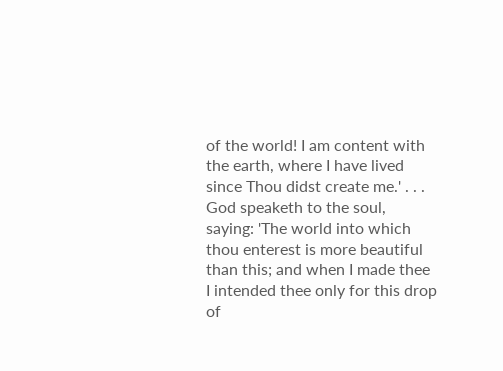of the world! I am content with the earth, where I have lived since Thou didst create me.' . . . God speaketh to the soul, saying: 'The world into which thou enterest is more beautiful than this; and when I made thee I intended thee only for this drop of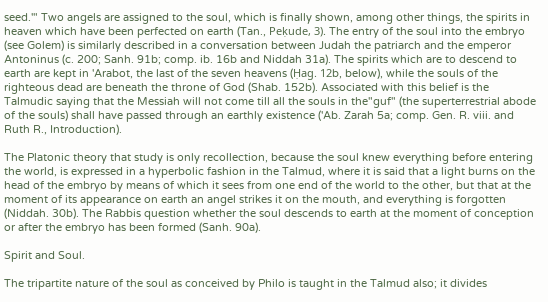seed.'" Two angels are assigned to the soul, which is finally shown, among other things, the spirits in heaven which have been perfected on earth (Tan., Peḳude, 3). The entry of the soul into the embryo (see Golem) is similarly described in a conversation between Judah the patriarch and the emperor Antoninus (c. 200; Sanh. 91b; comp. ib. 16b and Niddah 31a). The spirits which are to descend to earth are kept in 'Arabot, the last of the seven heavens (Ḥag. 12b, below), while the souls of the righteous dead are beneath the throne of God (Shab. 152b). Associated with this belief is the Talmudic saying that the Messiah will not come till all the souls in the"guf" (the superterrestrial abode of the souls) shall have passed through an earthly existence ('Ab. Zarah 5a; comp. Gen. R. viii. and Ruth R., Introduction).

The Platonic theory that study is only recollection, because the soul knew everything before entering the world, is expressed in a hyperbolic fashion in the Talmud, where it is said that a light burns on the head of the embryo by means of which it sees from one end of the world to the other, but that at the moment of its appearance on earth an angel strikes it on the mouth, and everything is forgotten (Niddah. 30b). The Rabbis question whether the soul descends to earth at the moment of conception or after the embryo has been formed (Sanh. 90a).

Spirit and Soul.

The tripartite nature of the soul as conceived by Philo is taught in the Talmud also; it divides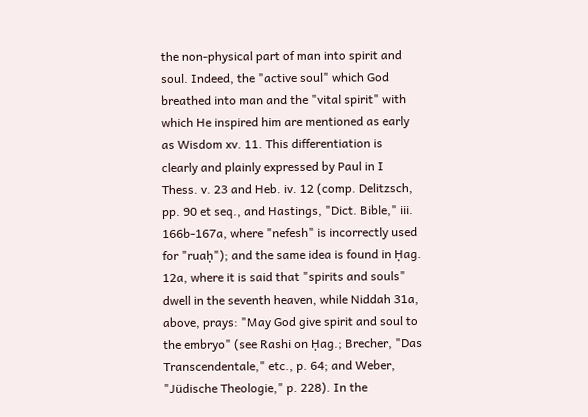the non-physical part of man into spirit and soul. Indeed, the "active soul" which God breathed into man and the "vital spirit" with which He inspired him are mentioned as early as Wisdom xv. 11. This differentiation is clearly and plainly expressed by Paul in I Thess. v. 23 and Heb. iv. 12 (comp. Delitzsch, pp. 90 et seq., and Hastings, "Dict. Bible," iii. 166b-167a, where "nefesh" is incorrectly used for "ruaḥ"); and the same idea is found in Ḥag. 12a, where it is said that "spirits and souls" dwell in the seventh heaven, while Niddah 31a, above, prays: "May God give spirit and soul to the embryo" (see Rashi on Ḥag.; Brecher, "Das Transcendentale," etc., p. 64; and Weber, "Jüdische Theologie," p. 228). In the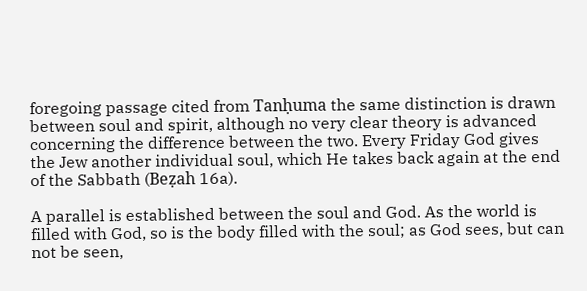foregoing passage cited from Tanḥuma the same distinction is drawn between soul and spirit, although no very clear theory is advanced concerning the difference between the two. Every Friday God gives the Jew another individual soul, which He takes back again at the end of the Sabbath (Beẓah 16a).

A parallel is established between the soul and God. As the world is filled with God, so is the body filled with the soul; as God sees, but can not be seen,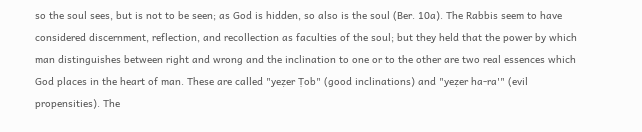so the soul sees, but is not to be seen; as God is hidden, so also is the soul (Ber. 10a). The Rabbis seem to have considered discernment, reflection, and recollection as faculties of the soul; but they held that the power by which man distinguishes between right and wrong and the inclination to one or to the other are two real essences which God places in the heart of man. These are called "yeẓer Ṭob" (good inclinations) and "yeẓer ha-ra'" (evil propensities). The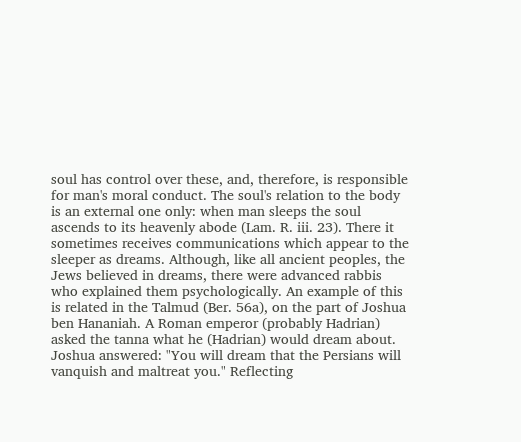soul has control over these, and, therefore, is responsible for man's moral conduct. The soul's relation to the body is an external one only: when man sleeps the soul ascends to its heavenly abode (Lam. R. iii. 23). There it sometimes receives communications which appear to the sleeper as dreams. Although, like all ancient peoples, the Jews believed in dreams, there were advanced rabbis who explained them psychologically. An example of this is related in the Talmud (Ber. 56a), on the part of Joshua ben Hananiah. A Roman emperor (probably Hadrian) asked the tanna what he (Hadrian) would dream about. Joshua answered: "You will dream that the Persians will vanquish and maltreat you." Reflecting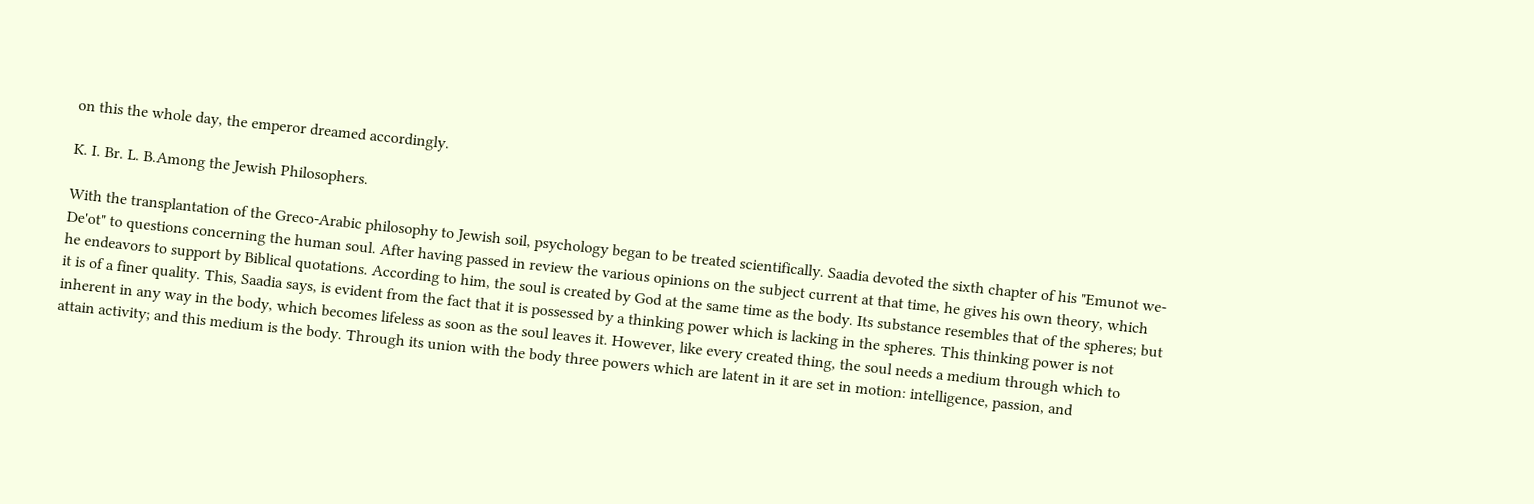on this the whole day, the emperor dreamed accordingly.

K. I. Br. L. B.Among the Jewish Philosophers.

With the transplantation of the Greco-Arabic philosophy to Jewish soil, psychology began to be treated scientifically. Saadia devoted the sixth chapter of his "Emunot we-De'ot" to questions concerning the human soul. After having passed in review the various opinions on the subject current at that time, he gives his own theory, which he endeavors to support by Biblical quotations. According to him, the soul is created by God at the same time as the body. Its substance resembles that of the spheres; but it is of a finer quality. This, Saadia says, is evident from the fact that it is possessed by a thinking power which is lacking in the spheres. This thinking power is not inherent in any way in the body, which becomes lifeless as soon as the soul leaves it. However, like every created thing, the soul needs a medium through which to attain activity; and this medium is the body. Through its union with the body three powers which are latent in it are set in motion: intelligence, passion, and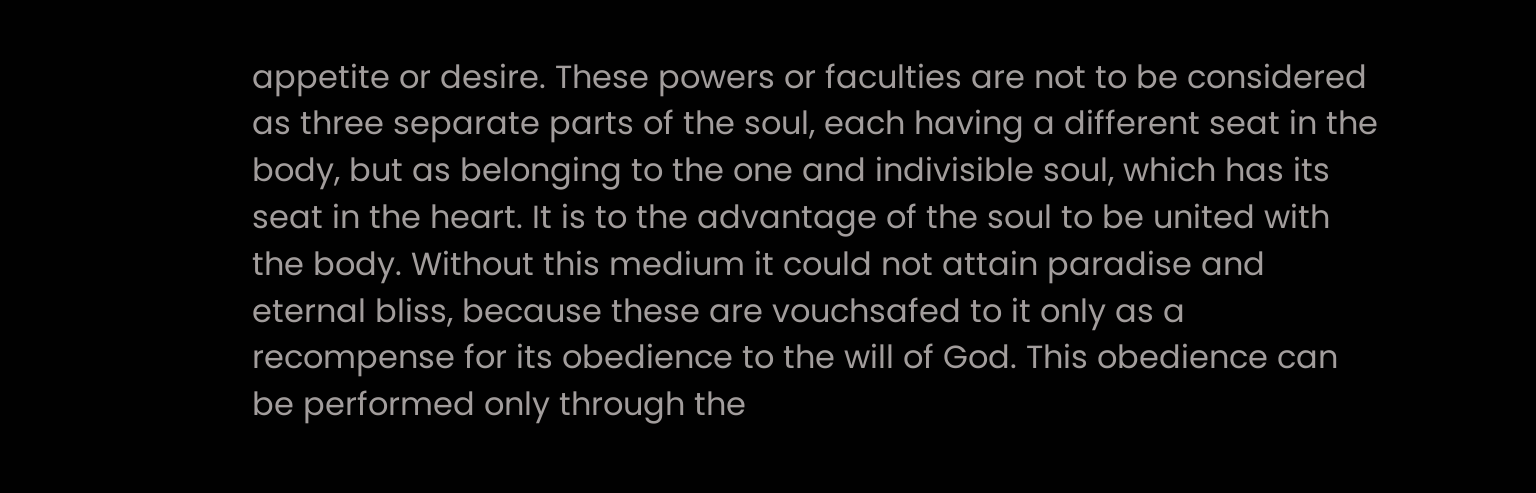appetite or desire. These powers or faculties are not to be considered as three separate parts of the soul, each having a different seat in the body, but as belonging to the one and indivisible soul, which has its seat in the heart. It is to the advantage of the soul to be united with the body. Without this medium it could not attain paradise and eternal bliss, because these are vouchsafed to it only as a recompense for its obedience to the will of God. This obedience can be performed only through the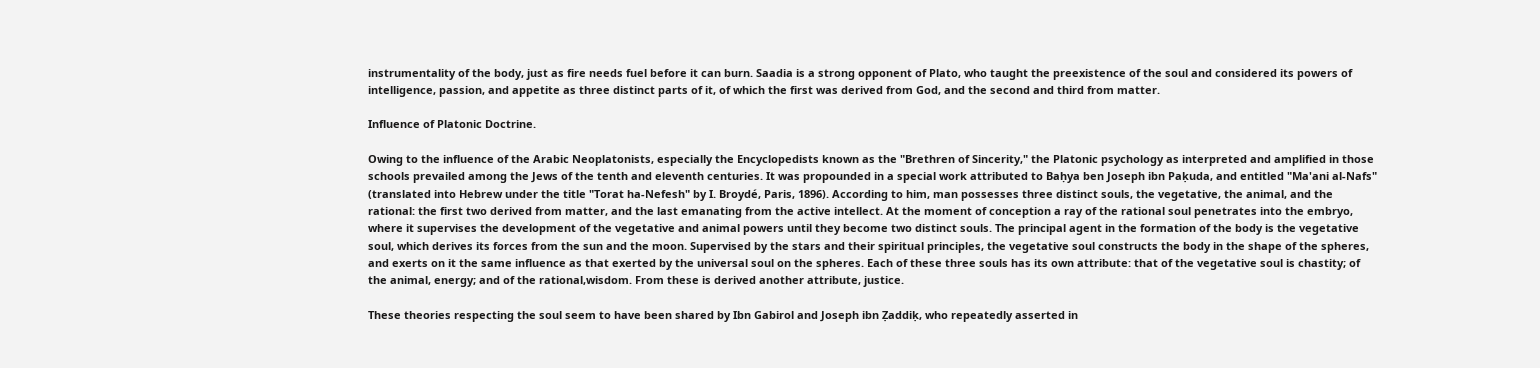instrumentality of the body, just as fire needs fuel before it can burn. Saadia is a strong opponent of Plato, who taught the preexistence of the soul and considered its powers of intelligence, passion, and appetite as three distinct parts of it, of which the first was derived from God, and the second and third from matter.

Influence of Platonic Doctrine.

Owing to the influence of the Arabic Neoplatonists, especially the Encyclopedists known as the "Brethren of Sincerity," the Platonic psychology as interpreted and amplified in those schools prevailed among the Jews of the tenth and eleventh centuries. It was propounded in a special work attributed to Baḥya ben Joseph ibn Paḳuda, and entitled "Ma'ani al-Nafs" (translated into Hebrew under the title "Torat ha-Nefesh" by I. Broydé, Paris, 1896). According to him, man possesses three distinct souls, the vegetative, the animal, and the rational: the first two derived from matter, and the last emanating from the active intellect. At the moment of conception a ray of the rational soul penetrates into the embryo, where it supervises the development of the vegetative and animal powers until they become two distinct souls. The principal agent in the formation of the body is the vegetative soul, which derives its forces from the sun and the moon. Supervised by the stars and their spiritual principles, the vegetative soul constructs the body in the shape of the spheres, and exerts on it the same influence as that exerted by the universal soul on the spheres. Each of these three souls has its own attribute: that of the vegetative soul is chastity; of the animal, energy; and of the rational,wisdom. From these is derived another attribute, justice.

These theories respecting the soul seem to have been shared by Ibn Gabirol and Joseph ibn Ẓaddiḳ, who repeatedly asserted in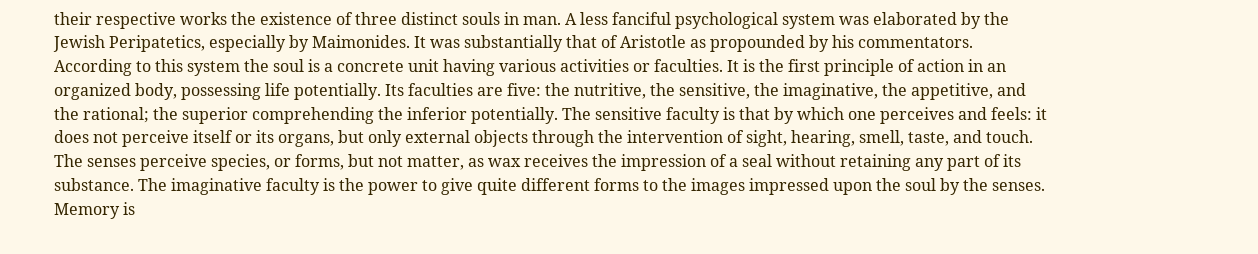their respective works the existence of three distinct souls in man. A less fanciful psychological system was elaborated by the Jewish Peripatetics, especially by Maimonides. It was substantially that of Aristotle as propounded by his commentators. According to this system the soul is a concrete unit having various activities or faculties. It is the first principle of action in an organized body, possessing life potentially. Its faculties are five: the nutritive, the sensitive, the imaginative, the appetitive, and the rational; the superior comprehending the inferior potentially. The sensitive faculty is that by which one perceives and feels: it does not perceive itself or its organs, but only external objects through the intervention of sight, hearing, smell, taste, and touch. The senses perceive species, or forms, but not matter, as wax receives the impression of a seal without retaining any part of its substance. The imaginative faculty is the power to give quite different forms to the images impressed upon the soul by the senses. Memory is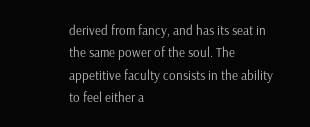derived from fancy, and has its seat in the same power of the soul. The appetitive faculty consists in the ability to feel either a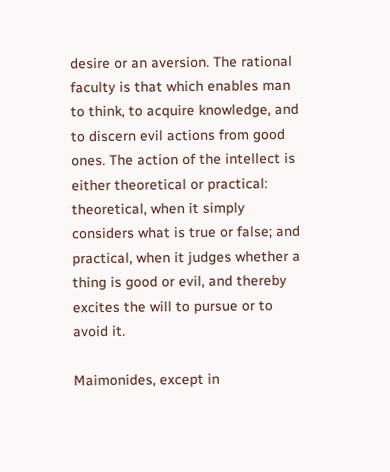desire or an aversion. The rational faculty is that which enables man to think, to acquire knowledge, and to discern evil actions from good ones. The action of the intellect is either theoretical or practical: theoretical, when it simply considers what is true or false; and practical, when it judges whether a thing is good or evil, and thereby excites the will to pursue or to avoid it.

Maimonides, except in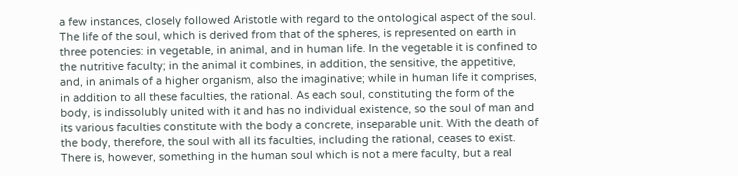a few instances, closely followed Aristotle with regard to the ontological aspect of the soul. The life of the soul, which is derived from that of the spheres, is represented on earth in three potencies: in vegetable, in animal, and in human life. In the vegetable it is confined to the nutritive faculty; in the animal it combines, in addition, the sensitive, the appetitive, and, in animals of a higher organism, also the imaginative; while in human life it comprises, in addition to all these faculties, the rational. As each soul, constituting the form of the body, is indissolubly united with it and has no individual existence, so the soul of man and its various faculties constitute with the body a concrete, inseparable unit. With the death of the body, therefore, the soul with all its faculties, including the rational, ceases to exist. There is, however, something in the human soul which is not a mere faculty, but a real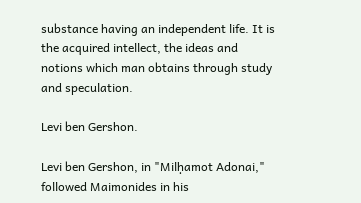substance having an independent life. It is the acquired intellect, the ideas and notions which man obtains through study and speculation.

Levi ben Gershon.

Levi ben Gershon, in "Milḥamot Adonai," followed Maimonides in his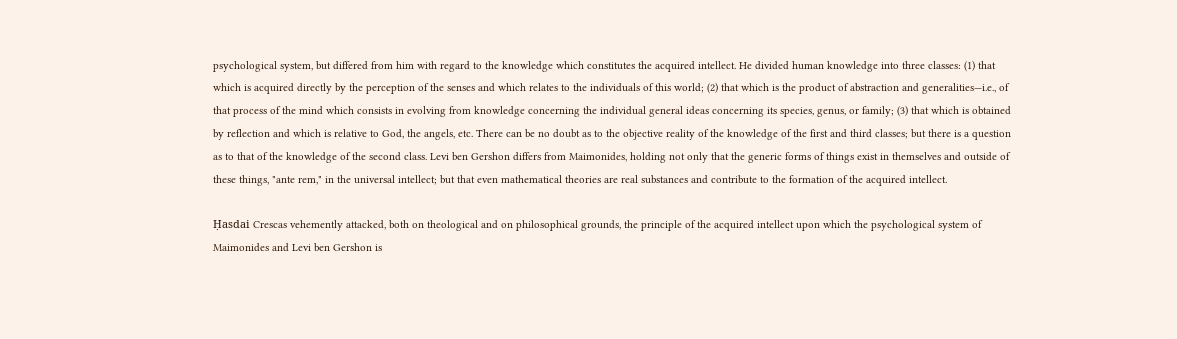psychological system, but differed from him with regard to the knowledge which constitutes the acquired intellect. He divided human knowledge into three classes: (1) that which is acquired directly by the perception of the senses and which relates to the individuals of this world; (2) that which is the product of abstraction and generalities—i.e., of that process of the mind which consists in evolving from knowledge concerning the individual general ideas concerning its species, genus, or family; (3) that which is obtained by reflection and which is relative to God, the angels, etc. There can be no doubt as to the objective reality of the knowledge of the first and third classes; but there is a question as to that of the knowledge of the second class. Levi ben Gershon differs from Maimonides, holding not only that the generic forms of things exist in themselves and outside of these things, "ante rem," in the universal intellect; but that even mathematical theories are real substances and contribute to the formation of the acquired intellect.

Ḥasdai Crescas vehemently attacked, both on theological and on philosophical grounds, the principle of the acquired intellect upon which the psychological system of Maimonides and Levi ben Gershon is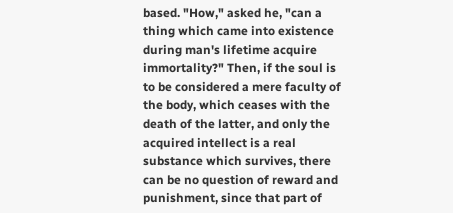based. "How," asked he, "can a thing which came into existence during man's lifetime acquire immortality?" Then, if the soul is to be considered a mere faculty of the body, which ceases with the death of the latter, and only the acquired intellect is a real substance which survives, there can be no question of reward and punishment, since that part of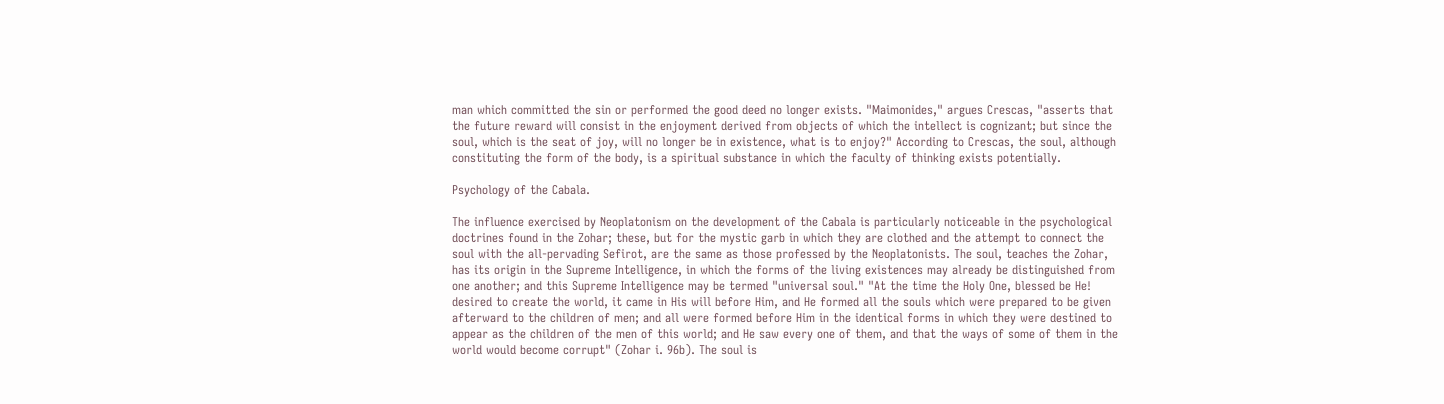man which committed the sin or performed the good deed no longer exists. "Maimonides," argues Crescas, "asserts that the future reward will consist in the enjoyment derived from objects of which the intellect is cognizant; but since the soul, which is the seat of joy, will no longer be in existence, what is to enjoy?" According to Crescas, the soul, although constituting the form of the body, is a spiritual substance in which the faculty of thinking exists potentially.

Psychology of the Cabala.

The influence exercised by Neoplatonism on the development of the Cabala is particularly noticeable in the psychological doctrines found in the Zohar; these, but for the mystic garb in which they are clothed and the attempt to connect the soul with the all-pervading Sefirot, are the same as those professed by the Neoplatonists. The soul, teaches the Zohar, has its origin in the Supreme Intelligence, in which the forms of the living existences may already be distinguished from one another; and this Supreme Intelligence may be termed "universal soul." "At the time the Holy One, blessed be He! desired to create the world, it came in His will before Him, and He formed all the souls which were prepared to be given afterward to the children of men; and all were formed before Him in the identical forms in which they were destined to appear as the children of the men of this world; and He saw every one of them, and that the ways of some of them in the world would become corrupt" (Zohar i. 96b). The soul is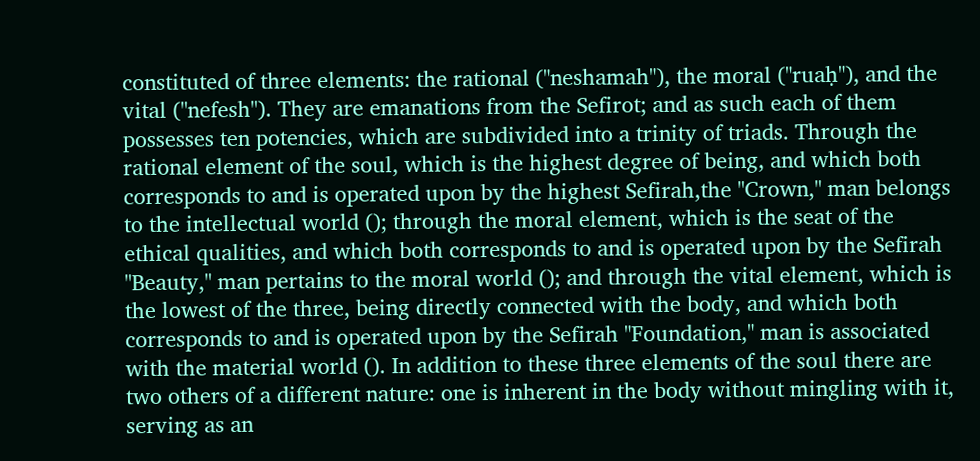constituted of three elements: the rational ("neshamah"), the moral ("ruaḥ"), and the vital ("nefesh"). They are emanations from the Sefirot; and as such each of them possesses ten potencies, which are subdivided into a trinity of triads. Through the rational element of the soul, which is the highest degree of being, and which both corresponds to and is operated upon by the highest Sefirah,the "Crown," man belongs to the intellectual world (); through the moral element, which is the seat of the ethical qualities, and which both corresponds to and is operated upon by the Sefirah "Beauty," man pertains to the moral world (); and through the vital element, which is the lowest of the three, being directly connected with the body, and which both corresponds to and is operated upon by the Sefirah "Foundation," man is associated with the material world (). In addition to these three elements of the soul there are two others of a different nature: one is inherent in the body without mingling with it, serving as an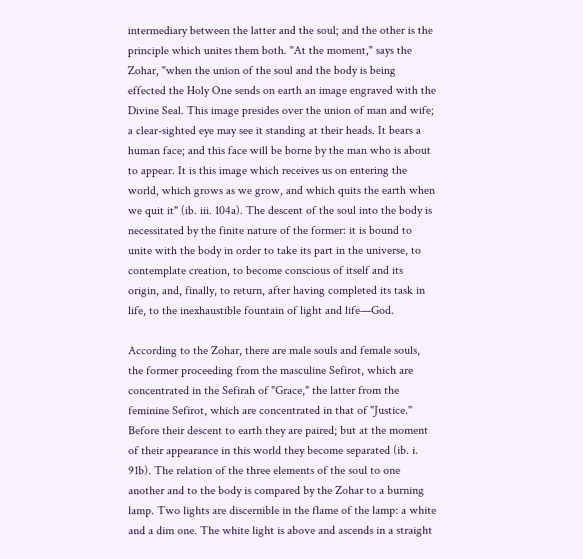intermediary between the latter and the soul; and the other is the principle which unites them both. "At the moment," says the Zohar, "when the union of the soul and the body is being effected the Holy One sends on earth an image engraved with the Divine Seal. This image presides over the union of man and wife; a clear-sighted eye may see it standing at their heads. It bears a human face; and this face will be borne by the man who is about to appear. It is this image which receives us on entering the world, which grows as we grow, and which quits the earth when we quit it" (ib. iii. 104a). The descent of the soul into the body is necessitated by the finite nature of the former: it is bound to unite with the body in order to take its part in the universe, to contemplate creation, to become conscious of itself and its origin, and, finally, to return, after having completed its task in life, to the inexhaustible fountain of light and life—God.

According to the Zohar, there are male souls and female souls, the former proceeding from the masculine Sefirot, which are concentrated in the Sefirah of "Grace," the latter from the feminine Sefirot, which are concentrated in that of "Justice." Before their descent to earth they are paired; but at the moment of their appearance in this world they become separated (ib. i. 91b). The relation of the three elements of the soul to one another and to the body is compared by the Zohar to a burning lamp. Two lights are discernible in the flame of the lamp: a white and a dim one. The white light is above and ascends in a straight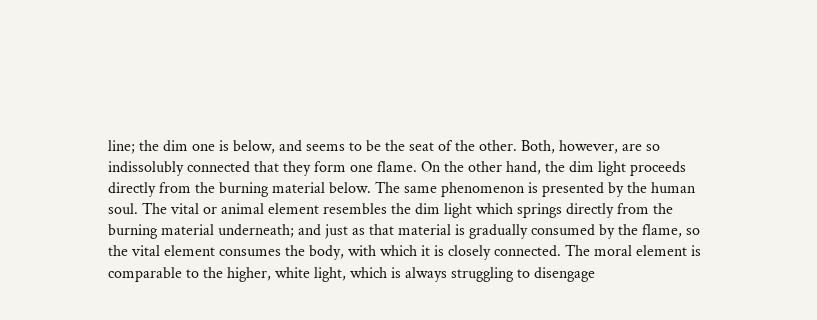line; the dim one is below, and seems to be the seat of the other. Both, however, are so indissolubly connected that they form one flame. On the other hand, the dim light proceeds directly from the burning material below. The same phenomenon is presented by the human soul. The vital or animal element resembles the dim light which springs directly from the burning material underneath; and just as that material is gradually consumed by the flame, so the vital element consumes the body, with which it is closely connected. The moral element is comparable to the higher, white light, which is always struggling to disengage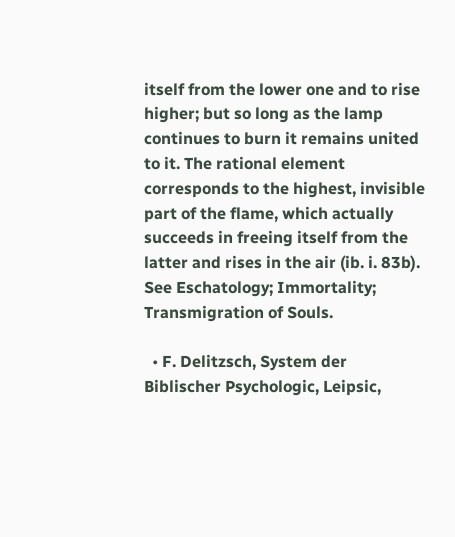itself from the lower one and to rise higher; but so long as the lamp continues to burn it remains united to it. The rational element corresponds to the highest, invisible part of the flame, which actually succeeds in freeing itself from the latter and rises in the air (ib. i. 83b). See Eschatology; Immortality; Transmigration of Souls.

  • F. Delitzsch, System der Biblischer Psychologic, Leipsic,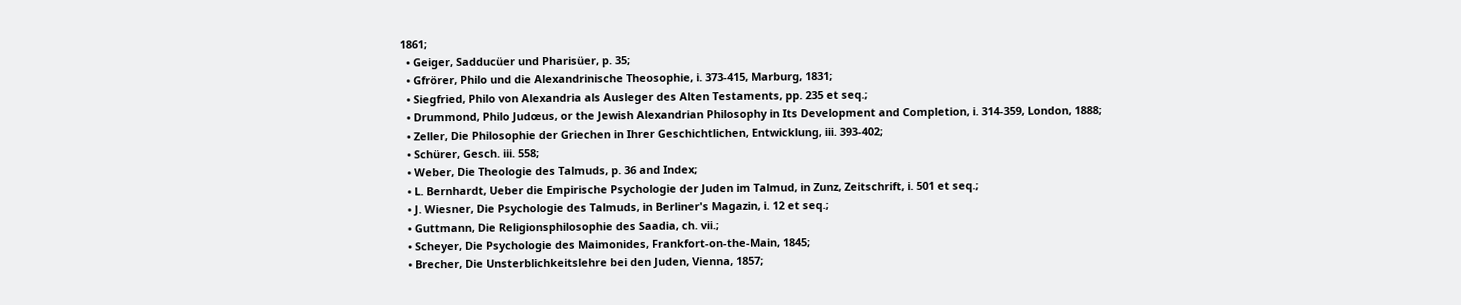1861;
  • Geiger, Sadducüer und Pharisüer, p. 35;
  • Gfrörer, Philo und die Alexandrinische Theosophie, i. 373-415, Marburg, 1831;
  • Siegfried, Philo von Alexandria als Ausleger des Alten Testaments, pp. 235 et seq.;
  • Drummond, Philo Judœus, or the Jewish Alexandrian Philosophy in Its Development and Completion, i. 314-359, London, 1888;
  • Zeller, Die Philosophie der Griechen in Ihrer Geschichtlichen, Entwicklung, iii. 393-402;
  • Schürer, Gesch. iii. 558;
  • Weber, Die Theologie des Talmuds, p. 36 and Index;
  • L. Bernhardt, Ueber die Empirische Psychologie der Juden im Talmud, in Zunz, Zeitschrift, i. 501 et seq.;
  • J. Wiesner, Die Psychologie des Talmuds, in Berliner's Magazin, i. 12 et seq.;
  • Guttmann, Die Religionsphilosophie des Saadia, ch. vii.;
  • Scheyer, Die Psychologie des Maimonides, Frankfort-on-the-Main, 1845;
  • Brecher, Die Unsterblichkeitslehre bei den Juden, Vienna, 1857;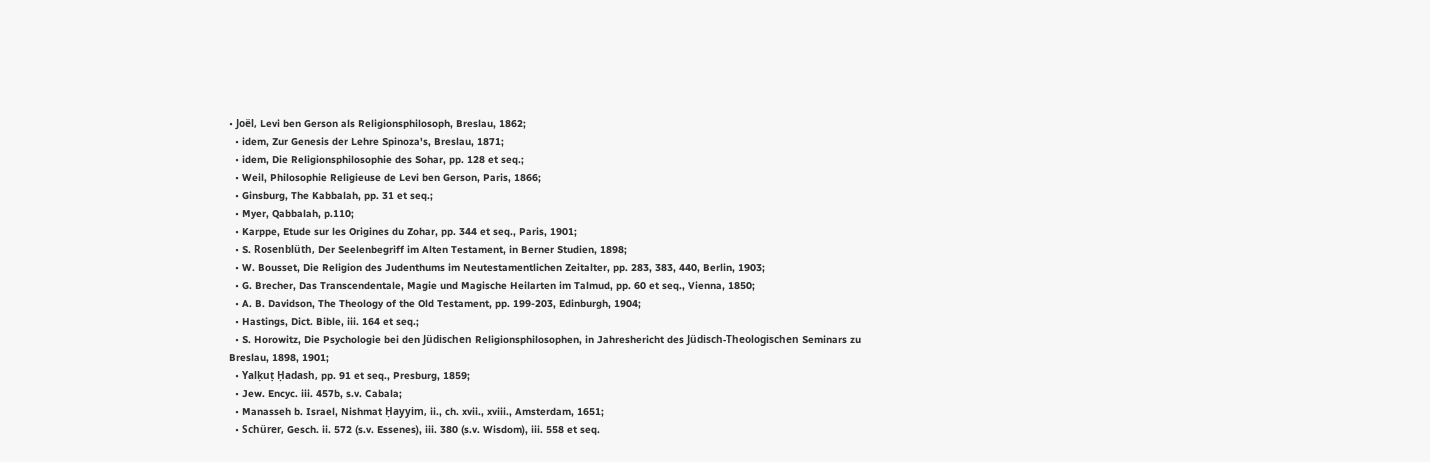• Joël, Levi ben Gerson als Religionsphilosoph, Breslau, 1862;
  • idem, Zur Genesis der Lehre Spinoza's, Breslau, 1871;
  • idem, Die Religionsphilosophie des Sohar, pp. 128 et seq.;
  • Weil, Philosophie Religieuse de Levi ben Gerson, Paris, 1866;
  • Ginsburg, The Kabbalah, pp. 31 et seq.;
  • Myer, Qabbalah, p.110;
  • Karppe, Etude sur les Origines du Zohar, pp. 344 et seq., Paris, 1901;
  • S. Rosenblüth, Der Seelenbegriff im Alten Testament, in Berner Studien, 1898;
  • W. Bousset, Die Religion des Judenthums im Neutestamentlichen Zeitalter, pp. 283, 383, 440, Berlin, 1903;
  • G. Brecher, Das Transcendentale, Magie und Magische Heilarten im Talmud, pp. 60 et seq., Vienna, 1850;
  • A. B. Davidson, The Theology of the Old Testament, pp. 199-203, Edinburgh, 1904;
  • Hastings, Dict. Bible, iii. 164 et seq.;
  • S. Horowitz, Die Psychologie bei den Jüdischen Religionsphilosophen, in Jahreshericht des Jüdisch-Theologischen Seminars zu Breslau, 1898, 1901;
  • Yalḳuṭ Ḥadash, pp. 91 et seq., Presburg, 1859;
  • Jew. Encyc. iii. 457b, s.v. Cabala;
  • Manasseh b. Israel, Nishmat Ḥayyim, ii., ch. xvii., xviii., Amsterdam, 1651;
  • Schürer, Gesch. ii. 572 (s.v. Essenes), iii. 380 (s.v. Wisdom), iii. 558 et seq.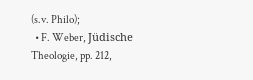(s.v. Philo);
  • F. Weber, Jüdische Theologie, pp. 212,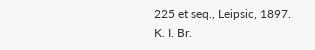225 et seq., Leipsic, 1897.
K. I. Br.